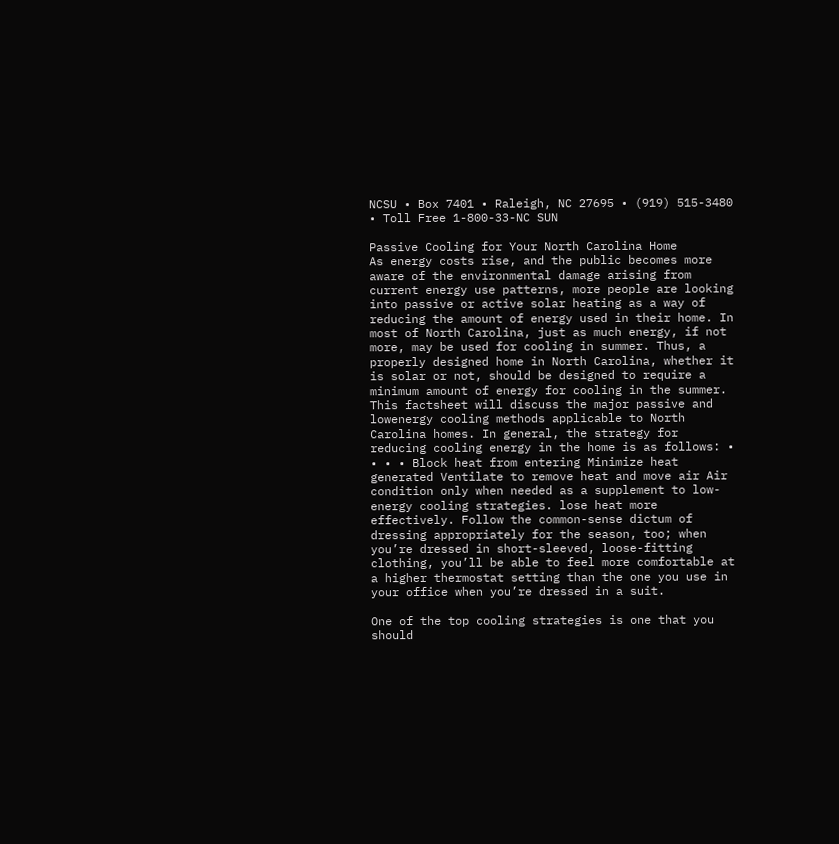NCSU • Box 7401 • Raleigh, NC 27695 • (919) 515-3480 • Toll Free 1-800-33-NC SUN

Passive Cooling for Your North Carolina Home
As energy costs rise, and the public becomes more aware of the environmental damage arising from current energy use patterns, more people are looking into passive or active solar heating as a way of reducing the amount of energy used in their home. In most of North Carolina, just as much energy, if not more, may be used for cooling in summer. Thus, a properly designed home in North Carolina, whether it is solar or not, should be designed to require a minimum amount of energy for cooling in the summer. This factsheet will discuss the major passive and lowenergy cooling methods applicable to North Carolina homes. In general, the strategy for reducing cooling energy in the home is as follows: • • • • Block heat from entering Minimize heat generated Ventilate to remove heat and move air Air condition only when needed as a supplement to low-energy cooling strategies. lose heat more effectively. Follow the common-sense dictum of dressing appropriately for the season, too; when you’re dressed in short-sleeved, loose-fitting clothing, you’ll be able to feel more comfortable at a higher thermostat setting than the one you use in your office when you’re dressed in a suit.

One of the top cooling strategies is one that you should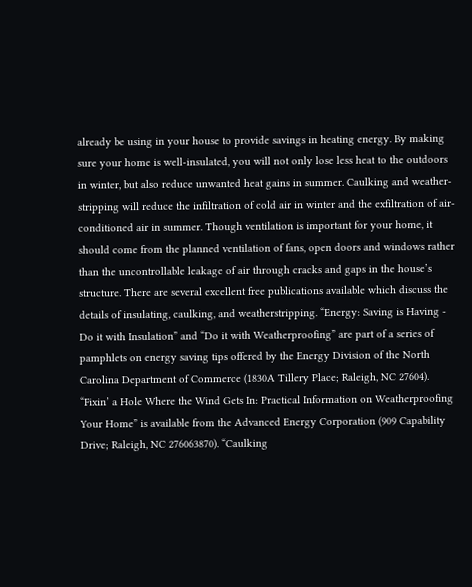already be using in your house to provide savings in heating energy. By making sure your home is well-insulated, you will not only lose less heat to the outdoors in winter, but also reduce unwanted heat gains in summer. Caulking and weather-stripping will reduce the infiltration of cold air in winter and the exfiltration of air-conditioned air in summer. Though ventilation is important for your home, it should come from the planned ventilation of fans, open doors and windows rather than the uncontrollable leakage of air through cracks and gaps in the house’s structure. There are several excellent free publications available which discuss the details of insulating, caulking, and weatherstripping. “Energy: Saving is Having - Do it with Insulation” and “Do it with Weatherproofing” are part of a series of pamphlets on energy saving tips offered by the Energy Division of the North Carolina Department of Commerce (1830A Tillery Place; Raleigh, NC 27604). “Fixin’ a Hole Where the Wind Gets In: Practical Information on Weatherproofing Your Home” is available from the Advanced Energy Corporation (909 Capability Drive; Raleigh, NC 276063870). “Caulking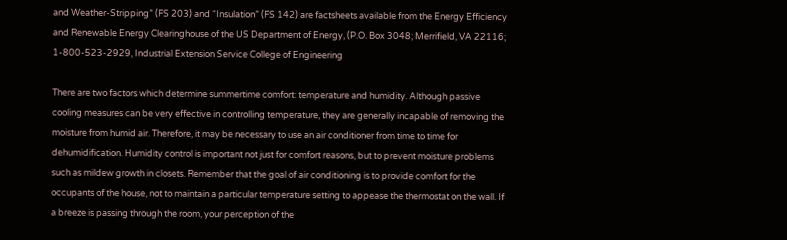and Weather-Stripping” (FS 203) and “Insulation” (FS 142) are factsheets available from the Energy Efficiency and Renewable Energy Clearinghouse of the US Department of Energy, (P.O. Box 3048; Merrifield, VA 22116; 1-800-523-2929, Industrial Extension Service College of Engineering

There are two factors which determine summertime comfort: temperature and humidity. Although passive cooling measures can be very effective in controlling temperature, they are generally incapable of removing the moisture from humid air. Therefore, it may be necessary to use an air conditioner from time to time for dehumidification. Humidity control is important not just for comfort reasons, but to prevent moisture problems such as mildew growth in closets. Remember that the goal of air conditioning is to provide comfort for the occupants of the house, not to maintain a particular temperature setting to appease the thermostat on the wall. If a breeze is passing through the room, your perception of the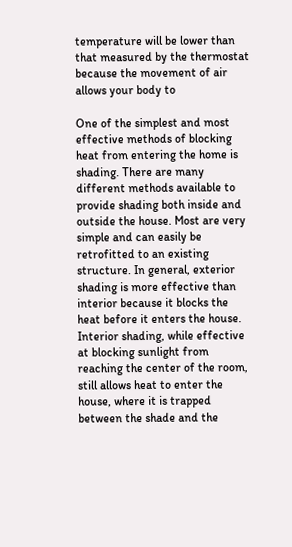temperature will be lower than that measured by the thermostat because the movement of air allows your body to

One of the simplest and most effective methods of blocking heat from entering the home is shading. There are many different methods available to provide shading both inside and outside the house. Most are very simple and can easily be retrofitted to an existing structure. In general, exterior shading is more effective than interior because it blocks the heat before it enters the house. Interior shading, while effective at blocking sunlight from reaching the center of the room, still allows heat to enter the house, where it is trapped between the shade and the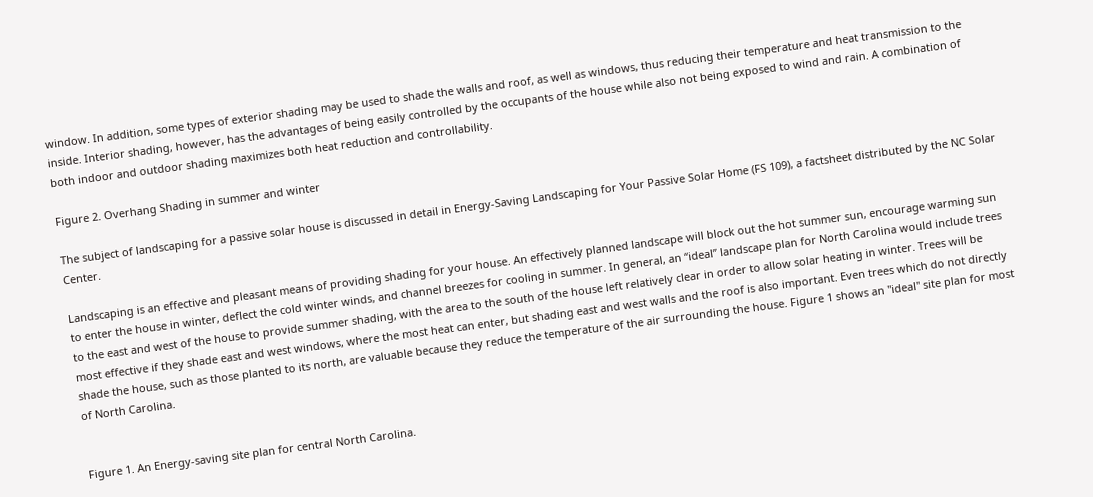window. In addition, some types of exterior shading may be used to shade the walls and roof, as well as windows, thus reducing their temperature and heat transmission to the inside. Interior shading, however, has the advantages of being easily controlled by the occupants of the house while also not being exposed to wind and rain. A combination of both indoor and outdoor shading maximizes both heat reduction and controllability.

Figure 2. Overhang Shading in summer and winter

The subject of landscaping for a passive solar house is discussed in detail in Energy-Saving Landscaping for Your Passive Solar Home (FS 109), a factsheet distributed by the NC Solar Center.

Landscaping is an effective and pleasant means of providing shading for your house. An effectively planned landscape will block out the hot summer sun, encourage warming sun to enter the house in winter, deflect the cold winter winds, and channel breezes for cooling in summer. In general, an “ideal” landscape plan for North Carolina would include trees to the east and west of the house to provide summer shading, with the area to the south of the house left relatively clear in order to allow solar heating in winter. Trees will be most effective if they shade east and west windows, where the most heat can enter, but shading east and west walls and the roof is also important. Even trees which do not directly shade the house, such as those planted to its north, are valuable because they reduce the temperature of the air surrounding the house. Figure 1 shows an "ideal" site plan for most of North Carolina.


Figure 1. An Energy-saving site plan for central North Carolina.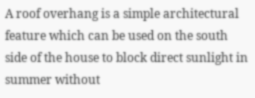A roof overhang is a simple architectural feature which can be used on the south side of the house to block direct sunlight in summer without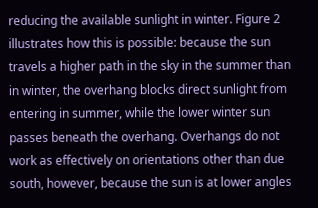reducing the available sunlight in winter. Figure 2 illustrates how this is possible: because the sun travels a higher path in the sky in the summer than in winter, the overhang blocks direct sunlight from entering in summer, while the lower winter sun passes beneath the overhang. Overhangs do not work as effectively on orientations other than due south, however, because the sun is at lower angles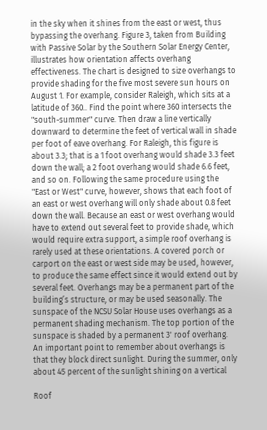in the sky when it shines from the east or west, thus bypassing the overhang. Figure 3, taken from Building with Passive Solar by the Southern Solar Energy Center, illustrates how orientation affects overhang effectiveness. The chart is designed to size overhangs to provide shading for the five most severe sun hours on August 1. For example, consider Raleigh, which sits at a latitude of 360.. Find the point where 360 intersects the "south-summer" curve. Then draw a line vertically downward to determine the feet of vertical wall in shade per foot of eave overhang. For Raleigh, this figure is about 3.3; that is a 1 foot overhang would shade 3.3 feet down the wall; a 2 foot overhang would shade 6.6 feet, and so on. Following the same procedure using the "East or West" curve, however, shows that each foot of an east or west overhang will only shade about 0.8 feet down the wall. Because an east or west overhang would have to extend out several feet to provide shade, which would require extra support, a simple roof overhang is rarely used at these orientations. A covered porch or carport on the east or west side may be used, however, to produce the same effect since it would extend out by several feet. Overhangs may be a permanent part of the building’s structure, or may be used seasonally. The sunspace of the NCSU Solar House uses overhangs as a permanent shading mechanism. The top portion of the sunspace is shaded by a permanent 3' roof overhang. An important point to remember about overhangs is that they block direct sunlight. During the summer, only about 45 percent of the sunlight shining on a vertical

Roof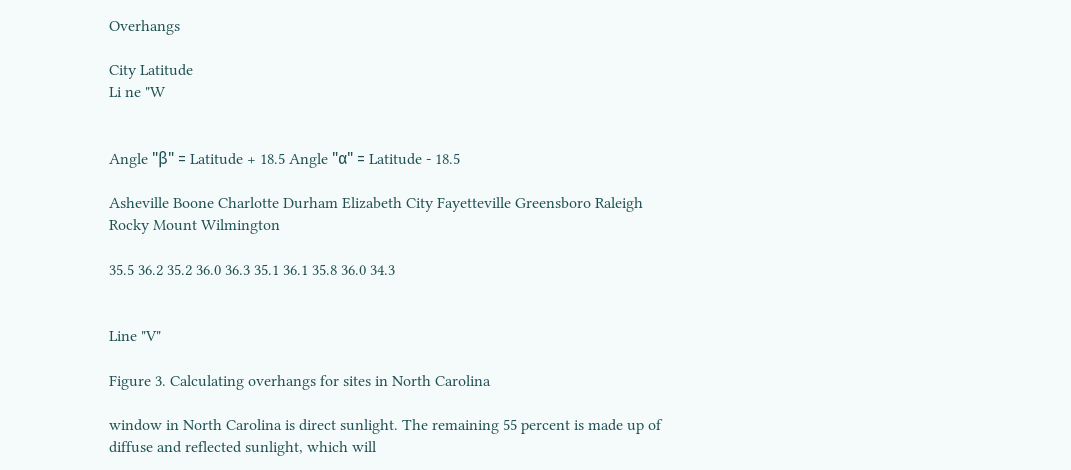Overhangs

City Latitude
Li ne "W


Angle "β" = Latitude + 18.5 Angle "α" = Latitude - 18.5

Asheville Boone Charlotte Durham Elizabeth City Fayetteville Greensboro Raleigh Rocky Mount Wilmington

35.5 36.2 35.2 36.0 36.3 35.1 36.1 35.8 36.0 34.3


Line "V"

Figure 3. Calculating overhangs for sites in North Carolina

window in North Carolina is direct sunlight. The remaining 55 percent is made up of diffuse and reflected sunlight, which will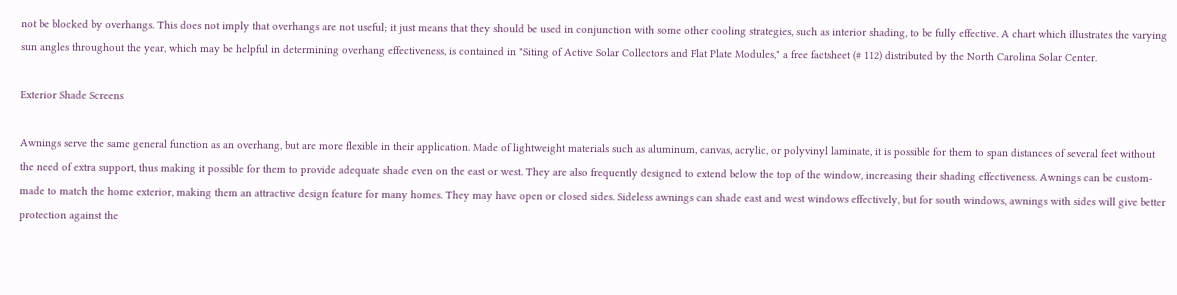not be blocked by overhangs. This does not imply that overhangs are not useful; it just means that they should be used in conjunction with some other cooling strategies, such as interior shading, to be fully effective. A chart which illustrates the varying sun angles throughout the year, which may be helpful in determining overhang effectiveness, is contained in "Siting of Active Solar Collectors and Flat Plate Modules," a free factsheet (# 112) distributed by the North Carolina Solar Center.

Exterior Shade Screens

Awnings serve the same general function as an overhang, but are more flexible in their application. Made of lightweight materials such as aluminum, canvas, acrylic, or polyvinyl laminate, it is possible for them to span distances of several feet without the need of extra support, thus making it possible for them to provide adequate shade even on the east or west. They are also frequently designed to extend below the top of the window, increasing their shading effectiveness. Awnings can be custom-made to match the home exterior, making them an attractive design feature for many homes. They may have open or closed sides. Sideless awnings can shade east and west windows effectively, but for south windows, awnings with sides will give better protection against the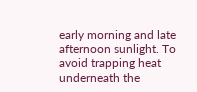early morning and late afternoon sunlight. To avoid trapping heat underneath the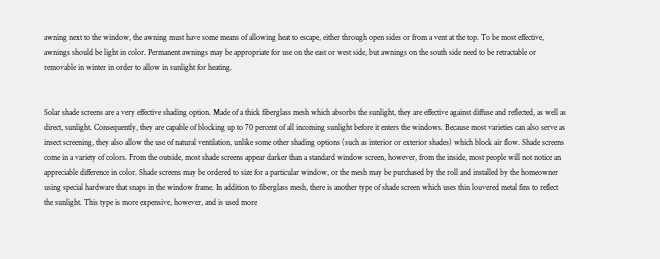awning next to the window, the awning must have some means of allowing heat to escape, either through open sides or from a vent at the top. To be most effective, awnings should be light in color. Permanent awnings may be appropriate for use on the east or west side, but awnings on the south side need to be retractable or removable in winter in order to allow in sunlight for heating.


Solar shade screens are a very effective shading option. Made of a thick fiberglass mesh which absorbs the sunlight, they are effective against diffuse and reflected, as well as direct, sunlight. Consequently, they are capable of blocking up to 70 percent of all incoming sunlight before it enters the windows. Because most varieties can also serve as insect screening, they also allow the use of natural ventilation, unlike some other shading options (such as interior or exterior shades) which block air flow. Shade screens come in a variety of colors. From the outside, most shade screens appear darker than a standard window screen, however, from the inside, most people will not notice an appreciable difference in color. Shade screens may be ordered to size for a particular window, or the mesh may be purchased by the roll and installed by the homeowner using special hardware that snaps in the window frame. In addition to fiberglass mesh, there is another type of shade screen which uses thin louvered metal fins to reflect the sunlight. This type is more expensive, however, and is used more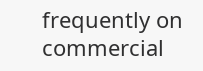frequently on commercial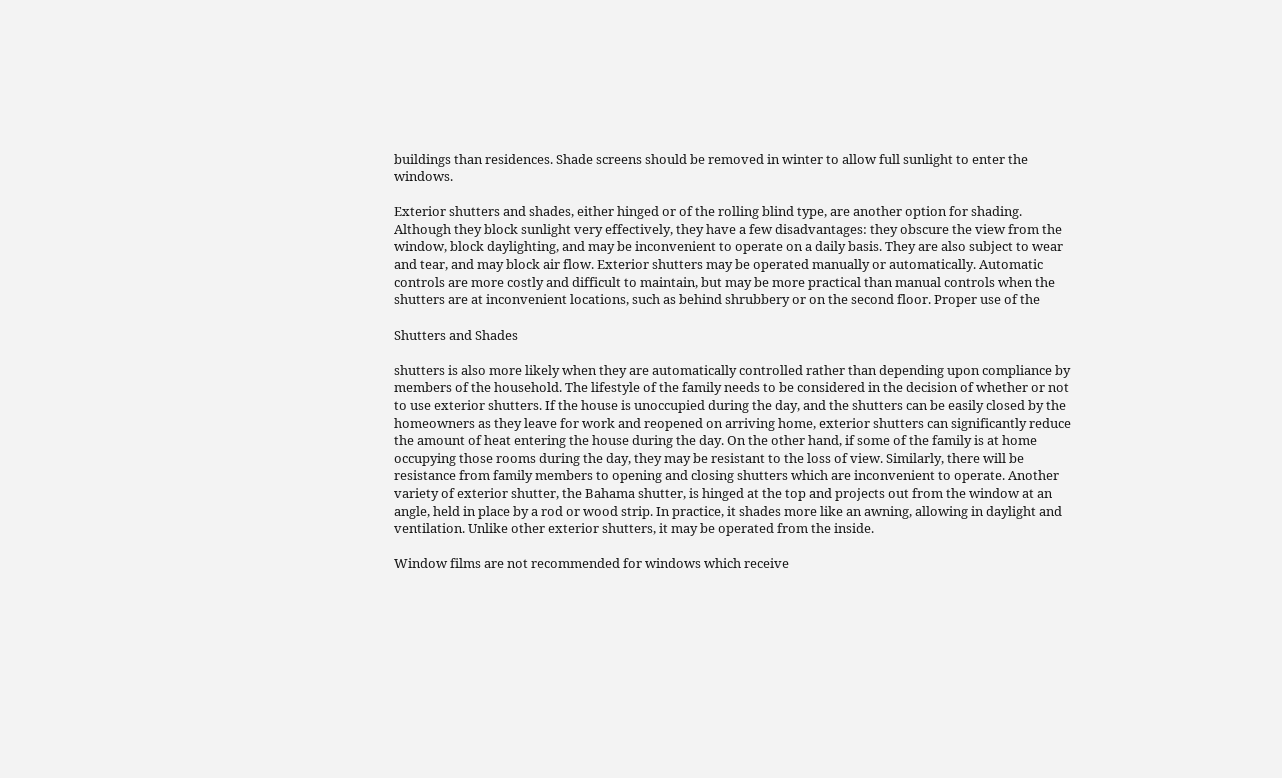buildings than residences. Shade screens should be removed in winter to allow full sunlight to enter the windows.

Exterior shutters and shades, either hinged or of the rolling blind type, are another option for shading. Although they block sunlight very effectively, they have a few disadvantages: they obscure the view from the window, block daylighting, and may be inconvenient to operate on a daily basis. They are also subject to wear and tear, and may block air flow. Exterior shutters may be operated manually or automatically. Automatic controls are more costly and difficult to maintain, but may be more practical than manual controls when the shutters are at inconvenient locations, such as behind shrubbery or on the second floor. Proper use of the

Shutters and Shades

shutters is also more likely when they are automatically controlled rather than depending upon compliance by members of the household. The lifestyle of the family needs to be considered in the decision of whether or not to use exterior shutters. If the house is unoccupied during the day, and the shutters can be easily closed by the homeowners as they leave for work and reopened on arriving home, exterior shutters can significantly reduce the amount of heat entering the house during the day. On the other hand, if some of the family is at home occupying those rooms during the day, they may be resistant to the loss of view. Similarly, there will be resistance from family members to opening and closing shutters which are inconvenient to operate. Another variety of exterior shutter, the Bahama shutter, is hinged at the top and projects out from the window at an angle, held in place by a rod or wood strip. In practice, it shades more like an awning, allowing in daylight and ventilation. Unlike other exterior shutters, it may be operated from the inside.

Window films are not recommended for windows which receive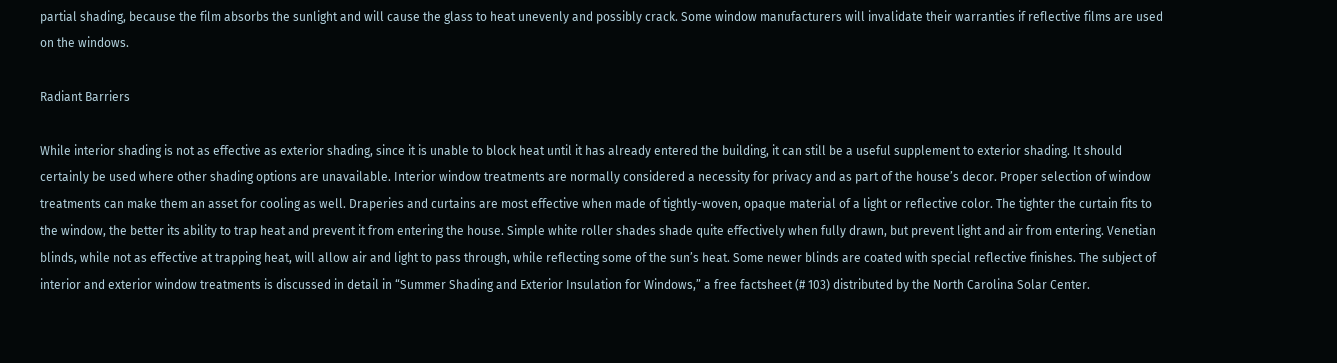partial shading, because the film absorbs the sunlight and will cause the glass to heat unevenly and possibly crack. Some window manufacturers will invalidate their warranties if reflective films are used on the windows.

Radiant Barriers

While interior shading is not as effective as exterior shading, since it is unable to block heat until it has already entered the building, it can still be a useful supplement to exterior shading. It should certainly be used where other shading options are unavailable. Interior window treatments are normally considered a necessity for privacy and as part of the house’s decor. Proper selection of window treatments can make them an asset for cooling as well. Draperies and curtains are most effective when made of tightly-woven, opaque material of a light or reflective color. The tighter the curtain fits to the window, the better its ability to trap heat and prevent it from entering the house. Simple white roller shades shade quite effectively when fully drawn, but prevent light and air from entering. Venetian blinds, while not as effective at trapping heat, will allow air and light to pass through, while reflecting some of the sun’s heat. Some newer blinds are coated with special reflective finishes. The subject of interior and exterior window treatments is discussed in detail in “Summer Shading and Exterior Insulation for Windows,” a free factsheet (# 103) distributed by the North Carolina Solar Center.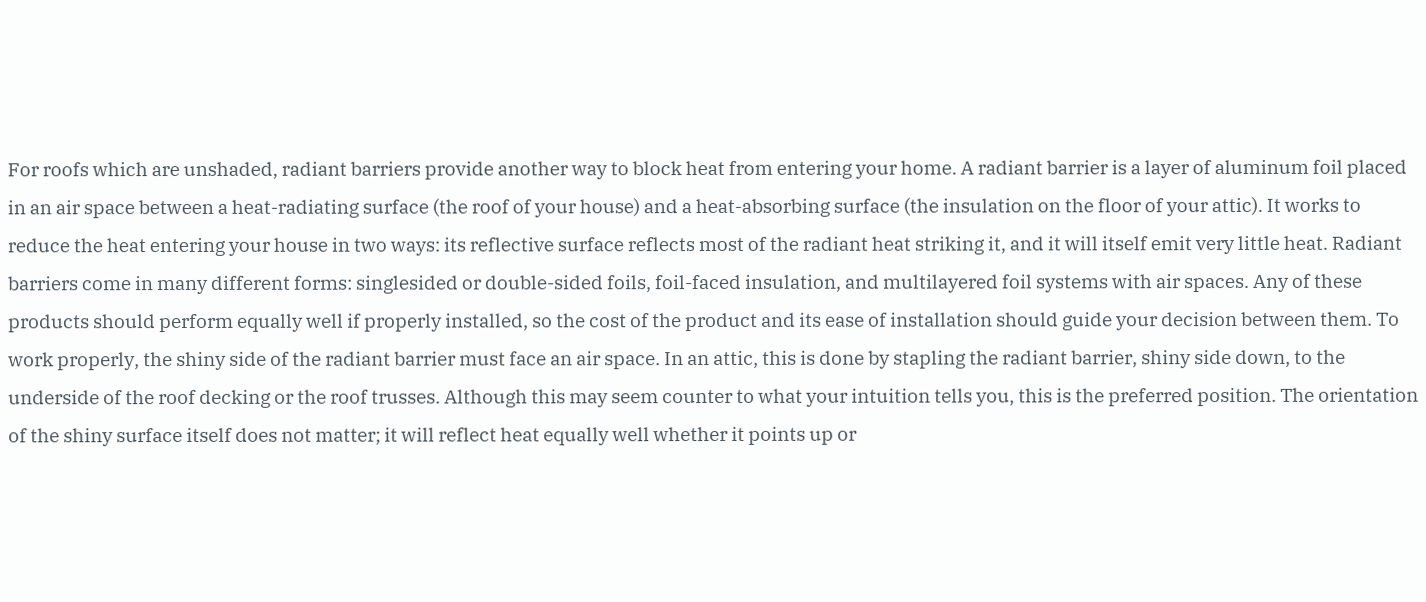For roofs which are unshaded, radiant barriers provide another way to block heat from entering your home. A radiant barrier is a layer of aluminum foil placed in an air space between a heat-radiating surface (the roof of your house) and a heat-absorbing surface (the insulation on the floor of your attic). It works to reduce the heat entering your house in two ways: its reflective surface reflects most of the radiant heat striking it, and it will itself emit very little heat. Radiant barriers come in many different forms: singlesided or double-sided foils, foil-faced insulation, and multilayered foil systems with air spaces. Any of these products should perform equally well if properly installed, so the cost of the product and its ease of installation should guide your decision between them. To work properly, the shiny side of the radiant barrier must face an air space. In an attic, this is done by stapling the radiant barrier, shiny side down, to the underside of the roof decking or the roof trusses. Although this may seem counter to what your intuition tells you, this is the preferred position. The orientation of the shiny surface itself does not matter; it will reflect heat equally well whether it points up or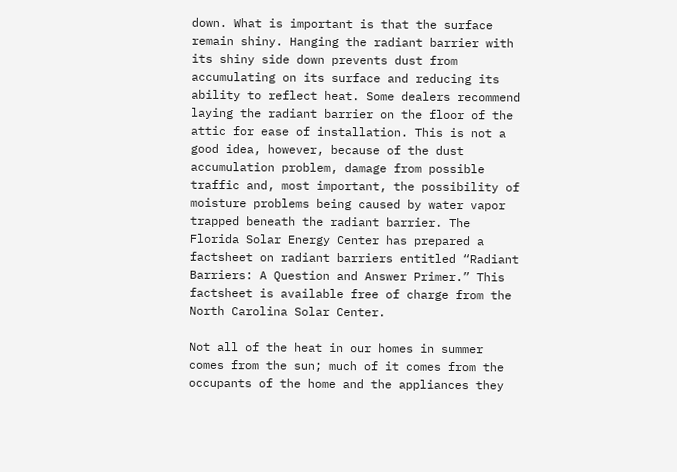down. What is important is that the surface remain shiny. Hanging the radiant barrier with its shiny side down prevents dust from accumulating on its surface and reducing its ability to reflect heat. Some dealers recommend laying the radiant barrier on the floor of the attic for ease of installation. This is not a good idea, however, because of the dust accumulation problem, damage from possible traffic and, most important, the possibility of moisture problems being caused by water vapor trapped beneath the radiant barrier. The Florida Solar Energy Center has prepared a factsheet on radiant barriers entitled “Radiant Barriers: A Question and Answer Primer.” This factsheet is available free of charge from the North Carolina Solar Center.

Not all of the heat in our homes in summer comes from the sun; much of it comes from the occupants of the home and the appliances they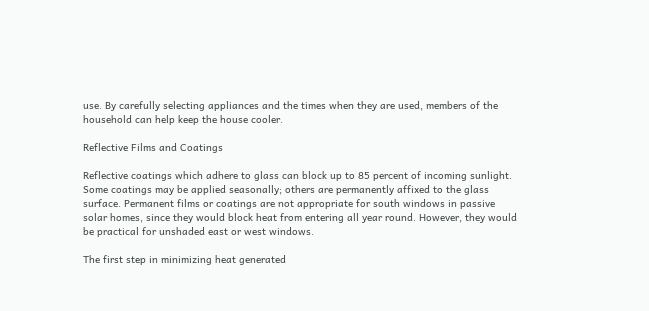use. By carefully selecting appliances and the times when they are used, members of the household can help keep the house cooler.

Reflective Films and Coatings

Reflective coatings which adhere to glass can block up to 85 percent of incoming sunlight. Some coatings may be applied seasonally; others are permanently affixed to the glass surface. Permanent films or coatings are not appropriate for south windows in passive solar homes, since they would block heat from entering all year round. However, they would be practical for unshaded east or west windows.

The first step in minimizing heat generated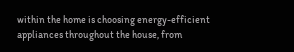within the home is choosing energy-efficient appliances throughout the house, from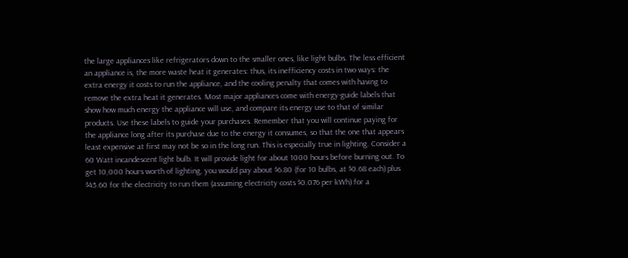the large appliances like refrigerators down to the smaller ones, like light bulbs. The less efficient an appliance is, the more waste heat it generates: thus, its inefficiency costs in two ways: the extra energy it costs to run the appliance, and the cooling penalty that comes with having to remove the extra heat it generates. Most major appliances come with energy-guide labels that show how much energy the appliance will use, and compare its energy use to that of similar products. Use these labels to guide your purchases. Remember that you will continue paying for the appliance long after its purchase due to the energy it consumes, so that the one that appears least expensive at first may not be so in the long run. This is especially true in lighting. Consider a 60 Watt incandescent light bulb. It will provide light for about 1000 hours before burning out. To get 10,000 hours worth of lighting, you would pay about $6.80 (for 10 bulbs, at $0.68 each) plus $45.60 for the electricity to run them (assuming electricity costs $0.076 per kWh) for a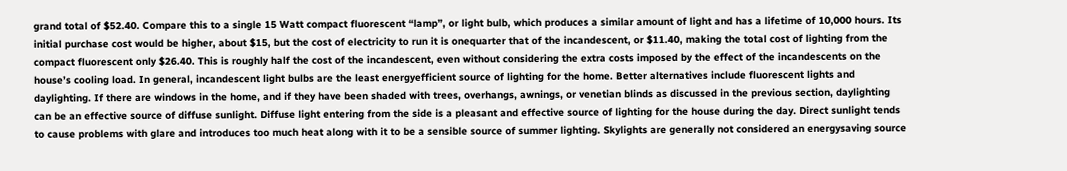grand total of $52.40. Compare this to a single 15 Watt compact fluorescent “lamp”, or light bulb, which produces a similar amount of light and has a lifetime of 10,000 hours. Its initial purchase cost would be higher, about $15, but the cost of electricity to run it is onequarter that of the incandescent, or $11.40, making the total cost of lighting from the compact fluorescent only $26.40. This is roughly half the cost of the incandescent, even without considering the extra costs imposed by the effect of the incandescents on the house’s cooling load. In general, incandescent light bulbs are the least energyefficient source of lighting for the home. Better alternatives include fluorescent lights and daylighting. If there are windows in the home, and if they have been shaded with trees, overhangs, awnings, or venetian blinds as discussed in the previous section, daylighting can be an effective source of diffuse sunlight. Diffuse light entering from the side is a pleasant and effective source of lighting for the house during the day. Direct sunlight tends to cause problems with glare and introduces too much heat along with it to be a sensible source of summer lighting. Skylights are generally not considered an energysaving source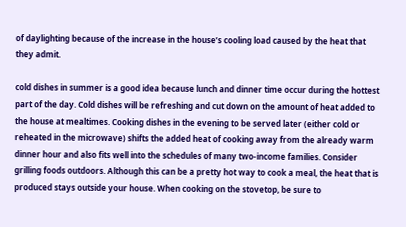of daylighting because of the increase in the house’s cooling load caused by the heat that they admit.

cold dishes in summer is a good idea because lunch and dinner time occur during the hottest part of the day. Cold dishes will be refreshing and cut down on the amount of heat added to the house at mealtimes. Cooking dishes in the evening to be served later (either cold or reheated in the microwave) shifts the added heat of cooking away from the already warm dinner hour and also fits well into the schedules of many two-income families. Consider grilling foods outdoors. Although this can be a pretty hot way to cook a meal, the heat that is produced stays outside your house. When cooking on the stovetop, be sure to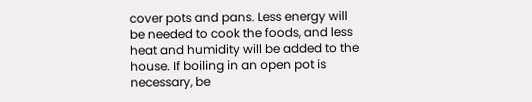cover pots and pans. Less energy will be needed to cook the foods, and less heat and humidity will be added to the house. If boiling in an open pot is necessary, be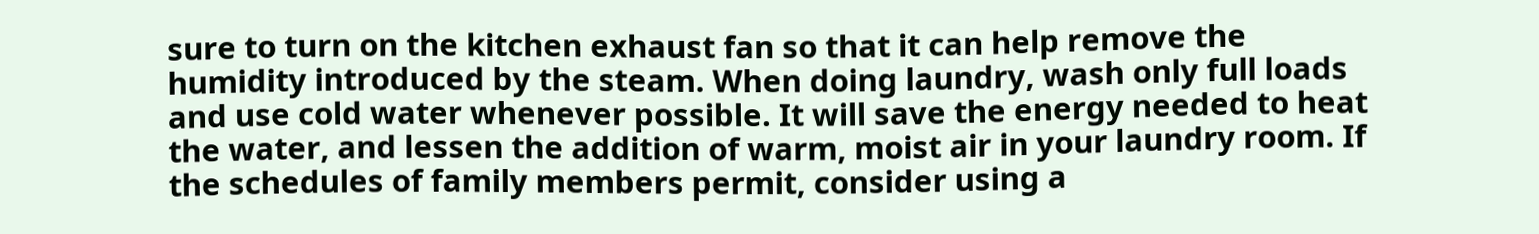sure to turn on the kitchen exhaust fan so that it can help remove the humidity introduced by the steam. When doing laundry, wash only full loads and use cold water whenever possible. It will save the energy needed to heat the water, and lessen the addition of warm, moist air in your laundry room. If the schedules of family members permit, consider using a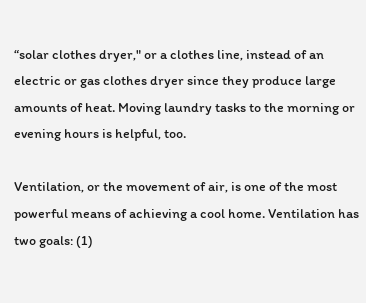“solar clothes dryer," or a clothes line, instead of an electric or gas clothes dryer since they produce large amounts of heat. Moving laundry tasks to the morning or evening hours is helpful, too.

Ventilation, or the movement of air, is one of the most powerful means of achieving a cool home. Ventilation has two goals: (1)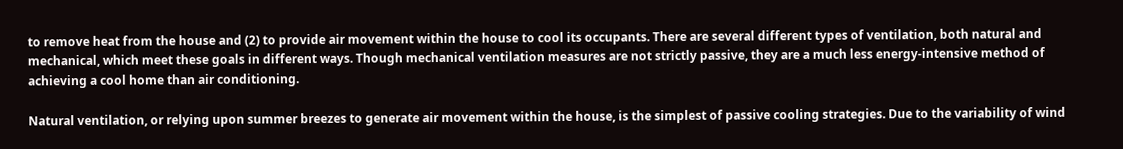to remove heat from the house and (2) to provide air movement within the house to cool its occupants. There are several different types of ventilation, both natural and mechanical, which meet these goals in different ways. Though mechanical ventilation measures are not strictly passive, they are a much less energy-intensive method of achieving a cool home than air conditioning.

Natural ventilation, or relying upon summer breezes to generate air movement within the house, is the simplest of passive cooling strategies. Due to the variability of wind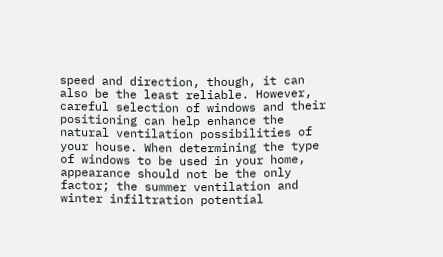speed and direction, though, it can also be the least reliable. However, careful selection of windows and their positioning can help enhance the natural ventilation possibilities of your house. When determining the type of windows to be used in your home, appearance should not be the only factor; the summer ventilation and winter infiltration potential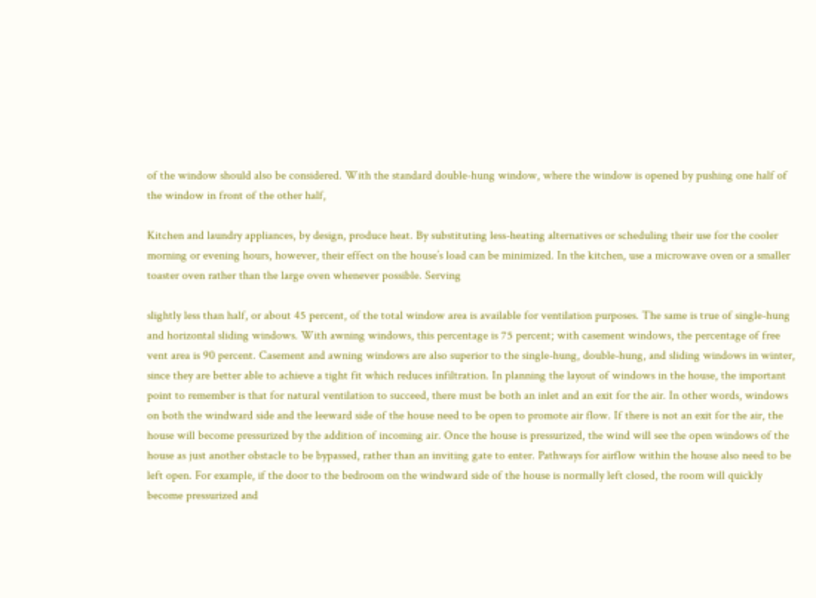of the window should also be considered. With the standard double-hung window, where the window is opened by pushing one half of the window in front of the other half,

Kitchen and laundry appliances, by design, produce heat. By substituting less-heating alternatives or scheduling their use for the cooler morning or evening hours, however, their effect on the house’s load can be minimized. In the kitchen, use a microwave oven or a smaller toaster oven rather than the large oven whenever possible. Serving

slightly less than half, or about 45 percent, of the total window area is available for ventilation purposes. The same is true of single-hung and horizontal sliding windows. With awning windows, this percentage is 75 percent; with casement windows, the percentage of free vent area is 90 percent. Casement and awning windows are also superior to the single-hung, double-hung, and sliding windows in winter, since they are better able to achieve a tight fit which reduces infiltration. In planning the layout of windows in the house, the important point to remember is that for natural ventilation to succeed, there must be both an inlet and an exit for the air. In other words, windows on both the windward side and the leeward side of the house need to be open to promote air flow. If there is not an exit for the air, the house will become pressurized by the addition of incoming air. Once the house is pressurized, the wind will see the open windows of the house as just another obstacle to be bypassed, rather than an inviting gate to enter. Pathways for airflow within the house also need to be left open. For example, if the door to the bedroom on the windward side of the house is normally left closed, the room will quickly become pressurized and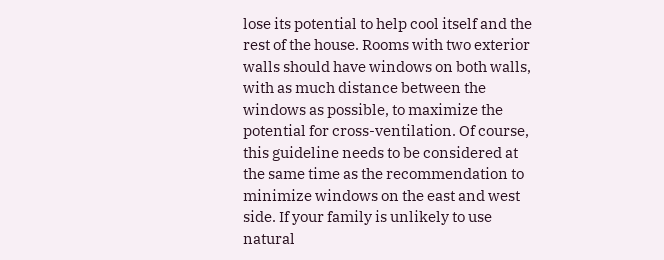lose its potential to help cool itself and the rest of the house. Rooms with two exterior walls should have windows on both walls, with as much distance between the windows as possible, to maximize the potential for cross-ventilation. Of course, this guideline needs to be considered at the same time as the recommendation to minimize windows on the east and west side. If your family is unlikely to use natural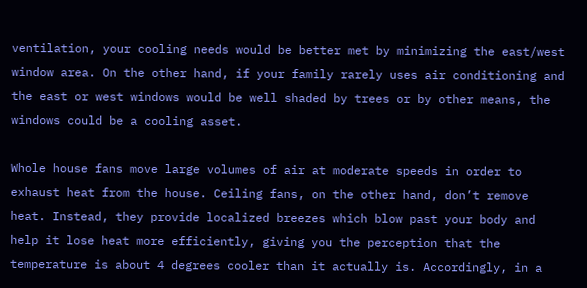ventilation, your cooling needs would be better met by minimizing the east/west window area. On the other hand, if your family rarely uses air conditioning and the east or west windows would be well shaded by trees or by other means, the windows could be a cooling asset.

Whole house fans move large volumes of air at moderate speeds in order to exhaust heat from the house. Ceiling fans, on the other hand, don’t remove heat. Instead, they provide localized breezes which blow past your body and help it lose heat more efficiently, giving you the perception that the temperature is about 4 degrees cooler than it actually is. Accordingly, in a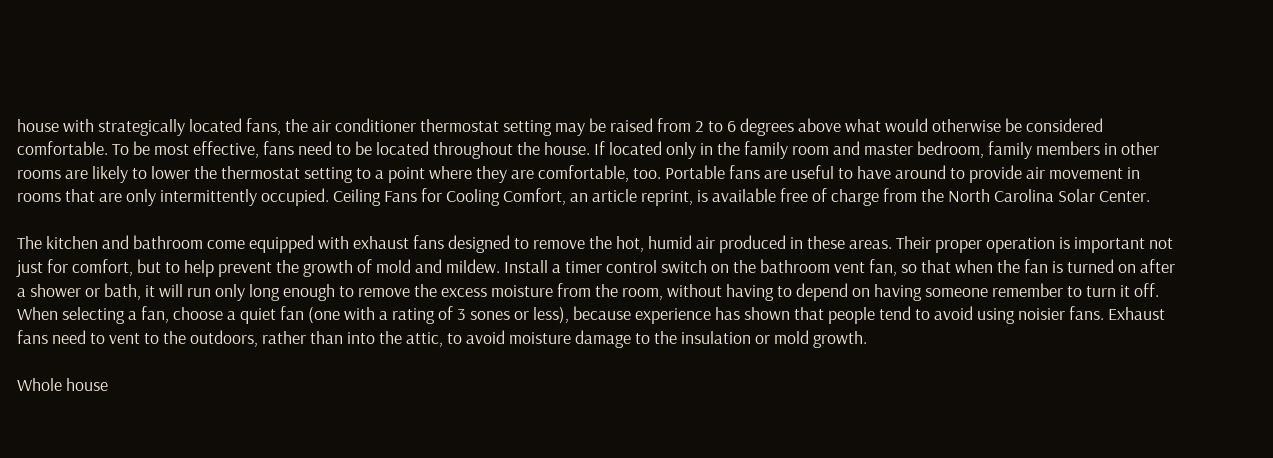house with strategically located fans, the air conditioner thermostat setting may be raised from 2 to 6 degrees above what would otherwise be considered comfortable. To be most effective, fans need to be located throughout the house. If located only in the family room and master bedroom, family members in other rooms are likely to lower the thermostat setting to a point where they are comfortable, too. Portable fans are useful to have around to provide air movement in rooms that are only intermittently occupied. Ceiling Fans for Cooling Comfort, an article reprint, is available free of charge from the North Carolina Solar Center.

The kitchen and bathroom come equipped with exhaust fans designed to remove the hot, humid air produced in these areas. Their proper operation is important not just for comfort, but to help prevent the growth of mold and mildew. Install a timer control switch on the bathroom vent fan, so that when the fan is turned on after a shower or bath, it will run only long enough to remove the excess moisture from the room, without having to depend on having someone remember to turn it off. When selecting a fan, choose a quiet fan (one with a rating of 3 sones or less), because experience has shown that people tend to avoid using noisier fans. Exhaust fans need to vent to the outdoors, rather than into the attic, to avoid moisture damage to the insulation or mold growth.

Whole house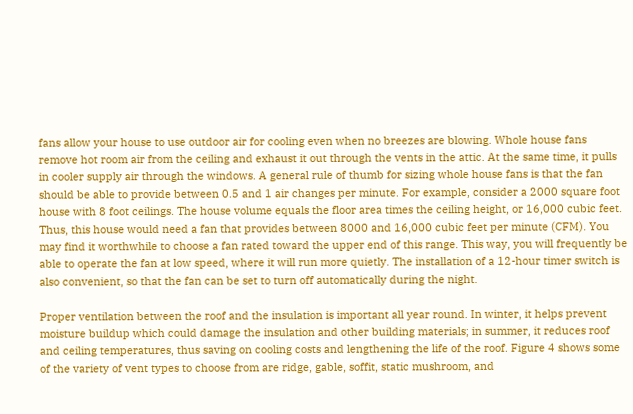fans allow your house to use outdoor air for cooling even when no breezes are blowing. Whole house fans remove hot room air from the ceiling and exhaust it out through the vents in the attic. At the same time, it pulls in cooler supply air through the windows. A general rule of thumb for sizing whole house fans is that the fan should be able to provide between 0.5 and 1 air changes per minute. For example, consider a 2000 square foot house with 8 foot ceilings. The house volume equals the floor area times the ceiling height, or 16,000 cubic feet. Thus, this house would need a fan that provides between 8000 and 16,000 cubic feet per minute (CFM). You may find it worthwhile to choose a fan rated toward the upper end of this range. This way, you will frequently be able to operate the fan at low speed, where it will run more quietly. The installation of a 12-hour timer switch is also convenient, so that the fan can be set to turn off automatically during the night.

Proper ventilation between the roof and the insulation is important all year round. In winter, it helps prevent moisture buildup which could damage the insulation and other building materials; in summer, it reduces roof and ceiling temperatures, thus saving on cooling costs and lengthening the life of the roof. Figure 4 shows some of the variety of vent types to choose from are ridge, gable, soffit, static mushroom, and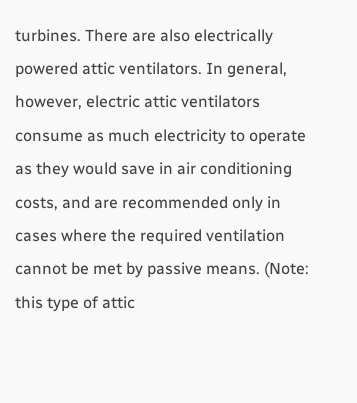turbines. There are also electrically powered attic ventilators. In general, however, electric attic ventilators consume as much electricity to operate as they would save in air conditioning costs, and are recommended only in cases where the required ventilation cannot be met by passive means. (Note: this type of attic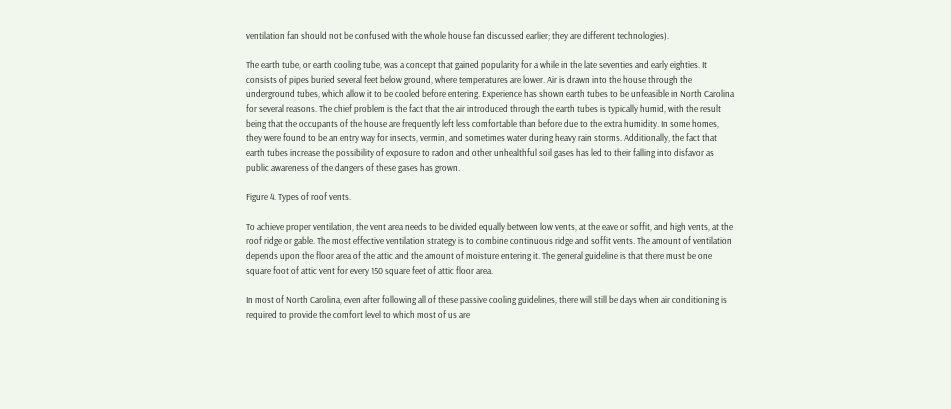ventilation fan should not be confused with the whole house fan discussed earlier; they are different technologies).

The earth tube, or earth cooling tube, was a concept that gained popularity for a while in the late seventies and early eighties. It consists of pipes buried several feet below ground, where temperatures are lower. Air is drawn into the house through the underground tubes, which allow it to be cooled before entering. Experience has shown earth tubes to be unfeasible in North Carolina for several reasons. The chief problem is the fact that the air introduced through the earth tubes is typically humid, with the result being that the occupants of the house are frequently left less comfortable than before due to the extra humidity. In some homes, they were found to be an entry way for insects, vermin, and sometimes water during heavy rain storms. Additionally, the fact that earth tubes increase the possibility of exposure to radon and other unhealthful soil gases has led to their falling into disfavor as public awareness of the dangers of these gases has grown.

Figure 4. Types of roof vents.

To achieve proper ventilation, the vent area needs to be divided equally between low vents, at the eave or soffit, and high vents, at the roof ridge or gable. The most effective ventilation strategy is to combine continuous ridge and soffit vents. The amount of ventilation depends upon the floor area of the attic and the amount of moisture entering it. The general guideline is that there must be one square foot of attic vent for every 150 square feet of attic floor area.

In most of North Carolina, even after following all of these passive cooling guidelines, there will still be days when air conditioning is required to provide the comfort level to which most of us are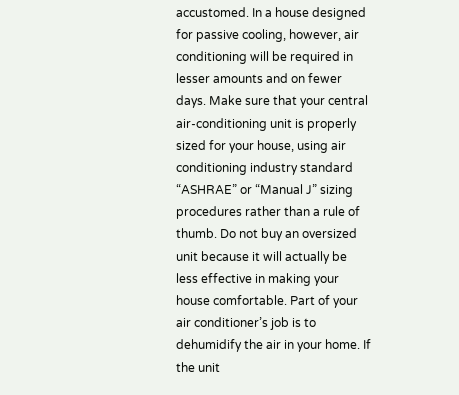accustomed. In a house designed for passive cooling, however, air conditioning will be required in lesser amounts and on fewer days. Make sure that your central air-conditioning unit is properly sized for your house, using air conditioning industry standard “ASHRAE” or “Manual J” sizing procedures rather than a rule of thumb. Do not buy an oversized unit because it will actually be less effective in making your house comfortable. Part of your air conditioner’s job is to dehumidify the air in your home. If the unit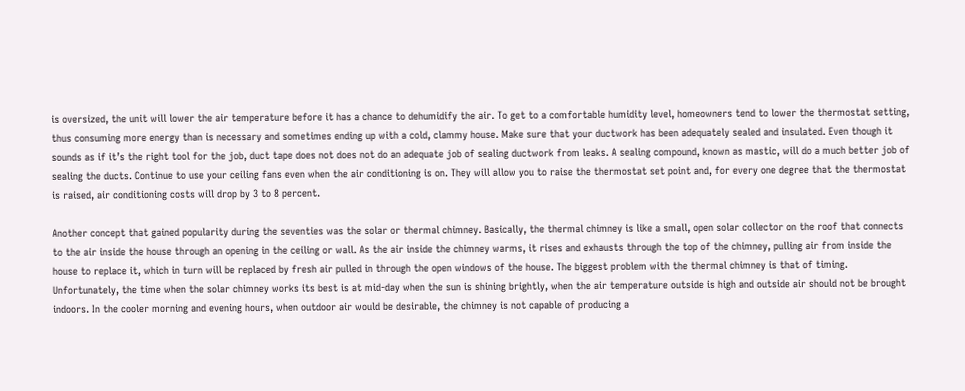is oversized, the unit will lower the air temperature before it has a chance to dehumidify the air. To get to a comfortable humidity level, homeowners tend to lower the thermostat setting, thus consuming more energy than is necessary and sometimes ending up with a cold, clammy house. Make sure that your ductwork has been adequately sealed and insulated. Even though it sounds as if it’s the right tool for the job, duct tape does not does not do an adequate job of sealing ductwork from leaks. A sealing compound, known as mastic, will do a much better job of sealing the ducts. Continue to use your ceiling fans even when the air conditioning is on. They will allow you to raise the thermostat set point and, for every one degree that the thermostat is raised, air conditioning costs will drop by 3 to 8 percent.

Another concept that gained popularity during the seventies was the solar or thermal chimney. Basically, the thermal chimney is like a small, open solar collector on the roof that connects to the air inside the house through an opening in the ceiling or wall. As the air inside the chimney warms, it rises and exhausts through the top of the chimney, pulling air from inside the house to replace it, which in turn will be replaced by fresh air pulled in through the open windows of the house. The biggest problem with the thermal chimney is that of timing. Unfortunately, the time when the solar chimney works its best is at mid-day when the sun is shining brightly, when the air temperature outside is high and outside air should not be brought indoors. In the cooler morning and evening hours, when outdoor air would be desirable, the chimney is not capable of producing a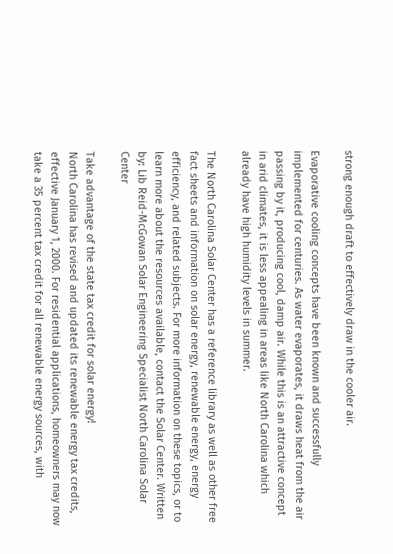strong enough draft to effectively draw in the cooler air.

Evaporative cooling concepts have been known and successfully implemented for centuries. As water evaporates, it draws heat from the air passing by it, producing cool, damp air. While this is an attractive concept in arid climates, it is less appealing in areas like North Carolina which already have high humidity levels in summer.

The North Carolina Solar Center has a reference library as well as other free fact sheets and information on solar energy, renewable energy, energy efficiency, and related subjects. For more information on these topics, or to learn more about the resources available, contact the Solar Center. Written by: Lib Reid-McGowan Solar Engineering Specialist North Carolina Solar Center

Take advantage of the state tax credit for solar energy!
North Carolina has revised and updated its renewable energy tax credits, effective January 1, 2000. For residential applications, homeowners may now take a 35 percent tax credit for all renewable energy sources, with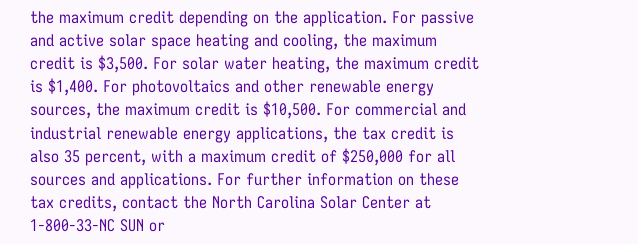the maximum credit depending on the application. For passive and active solar space heating and cooling, the maximum credit is $3,500. For solar water heating, the maximum credit is $1,400. For photovoltaics and other renewable energy sources, the maximum credit is $10,500. For commercial and industrial renewable energy applications, the tax credit is also 35 percent, with a maximum credit of $250,000 for all sources and applications. For further information on these tax credits, contact the North Carolina Solar Center at 1-800-33-NC SUN or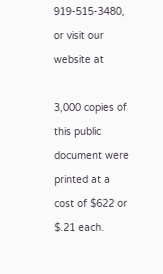919-515-3480, or visit our website at

3,000 copies of this public document were printed at a cost of $622 or $.21 each.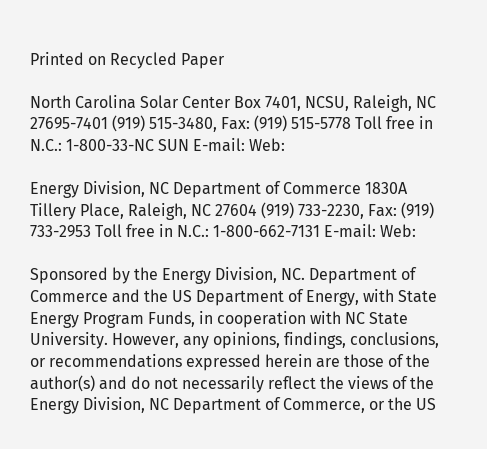Printed on Recycled Paper

North Carolina Solar Center Box 7401, NCSU, Raleigh, NC 27695-7401 (919) 515-3480, Fax: (919) 515-5778 Toll free in N.C.: 1-800-33-NC SUN E-mail: Web:

Energy Division, NC Department of Commerce 1830A Tillery Place, Raleigh, NC 27604 (919) 733-2230, Fax: (919) 733-2953 Toll free in N.C.: 1-800-662-7131 E-mail: Web:

Sponsored by the Energy Division, NC. Department of Commerce and the US Department of Energy, with State Energy Program Funds, in cooperation with NC State University. However, any opinions, findings, conclusions, or recommendations expressed herein are those of the author(s) and do not necessarily reflect the views of the Energy Division, NC Department of Commerce, or the US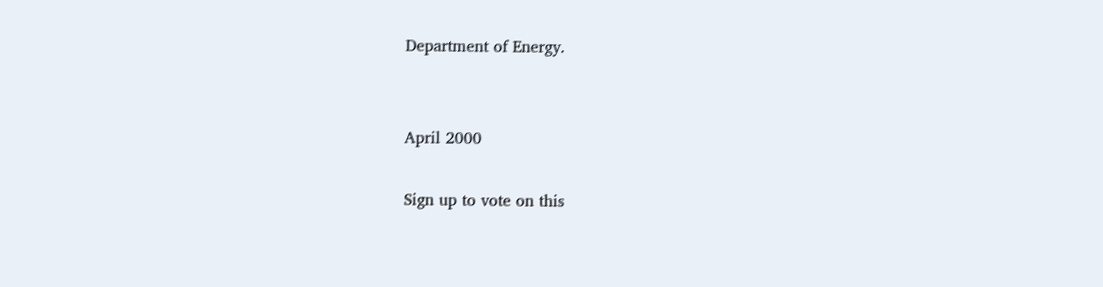Department of Energy.


April 2000

Sign up to vote on this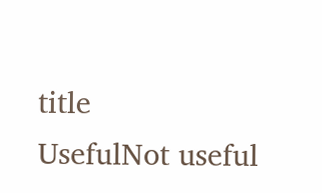title
UsefulNot useful